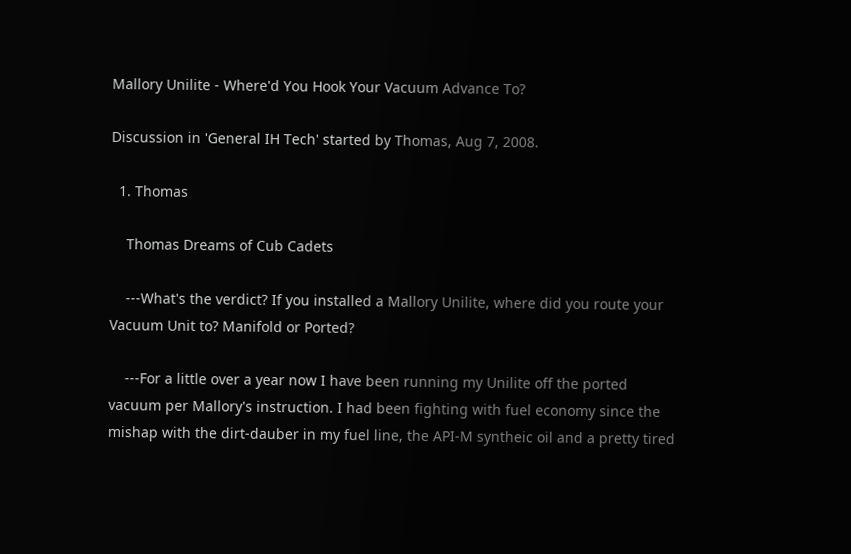Mallory Unilite - Where'd You Hook Your Vacuum Advance To?

Discussion in 'General IH Tech' started by Thomas, Aug 7, 2008.

  1. Thomas

    Thomas Dreams of Cub Cadets

    ---What's the verdict? If you installed a Mallory Unilite, where did you route your Vacuum Unit to? Manifold or Ported?

    ---For a little over a year now I have been running my Unilite off the ported vacuum per Mallory's instruction. I had been fighting with fuel economy since the mishap with the dirt-dauber in my fuel line, the API-M syntheic oil and a pretty tired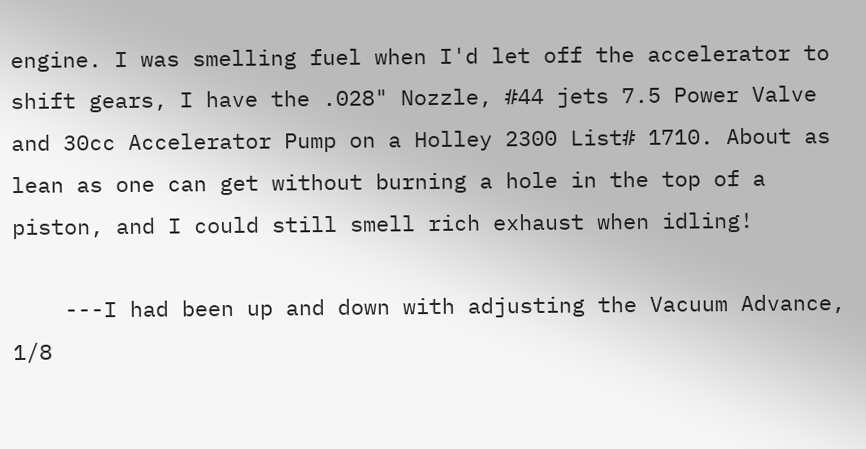engine. I was smelling fuel when I'd let off the accelerator to shift gears, I have the .028" Nozzle, #44 jets 7.5 Power Valve and 30cc Accelerator Pump on a Holley 2300 List# 1710. About as lean as one can get without burning a hole in the top of a piston, and I could still smell rich exhaust when idling!

    ---I had been up and down with adjusting the Vacuum Advance, 1/8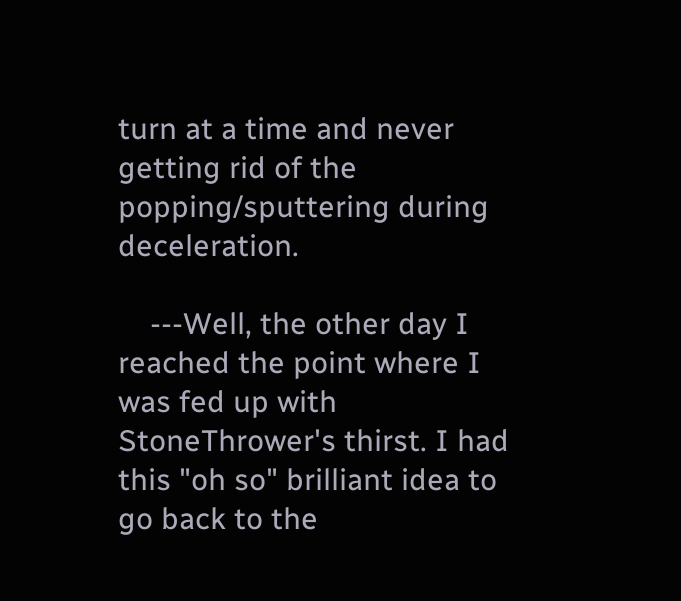turn at a time and never getting rid of the popping/sputtering during deceleration.

    ---Well, the other day I reached the point where I was fed up with StoneThrower's thirst. I had this "oh so" brilliant idea to go back to the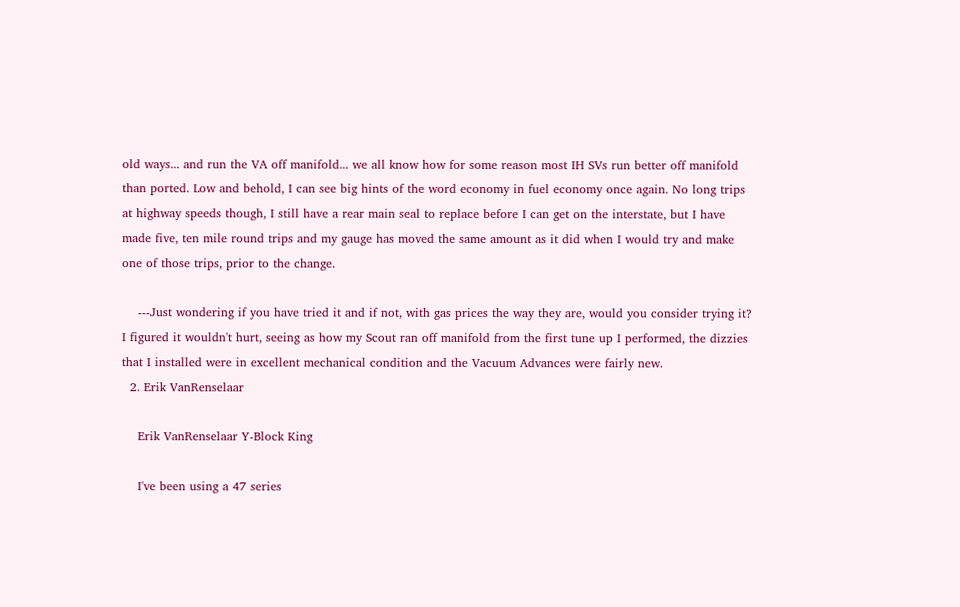old ways... and run the VA off manifold... we all know how for some reason most IH SVs run better off manifold than ported. Low and behold, I can see big hints of the word economy in fuel economy once again. No long trips at highway speeds though, I still have a rear main seal to replace before I can get on the interstate, but I have made five, ten mile round trips and my gauge has moved the same amount as it did when I would try and make one of those trips, prior to the change.

    ---Just wondering if you have tried it and if not, with gas prices the way they are, would you consider trying it? I figured it wouldn't hurt, seeing as how my Scout ran off manifold from the first tune up I performed, the dizzies that I installed were in excellent mechanical condition and the Vacuum Advances were fairly new.
  2. Erik VanRenselaar

    Erik VanRenselaar Y-Block King

    I've been using a 47 series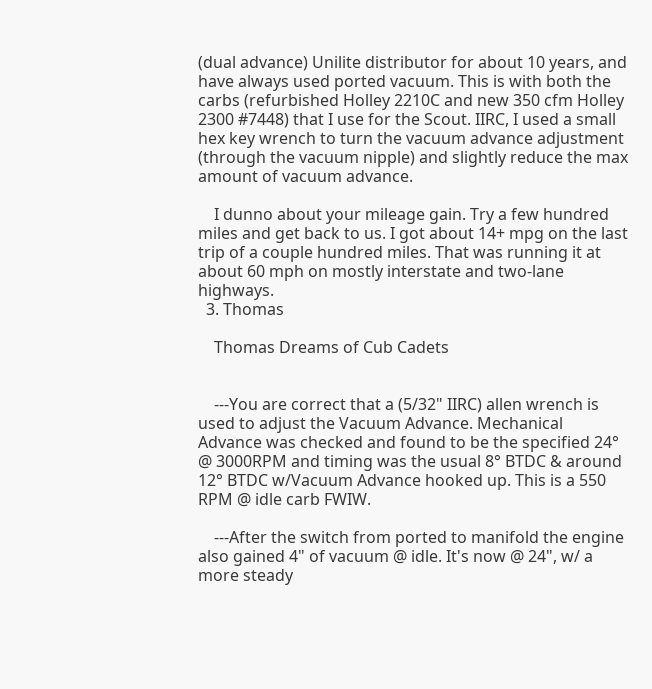(dual advance) Unilite distributor for about 10 years, and have always used ported vacuum. This is with both the carbs (refurbished Holley 2210C and new 350 cfm Holley 2300 #7448) that I use for the Scout. IIRC, I used a small hex key wrench to turn the vacuum advance adjustment (through the vacuum nipple) and slightly reduce the max amount of vacuum advance.

    I dunno about your mileage gain. Try a few hundred miles and get back to us. I got about 14+ mpg on the last trip of a couple hundred miles. That was running it at about 60 mph on mostly interstate and two-lane highways.
  3. Thomas

    Thomas Dreams of Cub Cadets


    ---You are correct that a (5/32" IIRC) allen wrench is used to adjust the Vacuum Advance. Mechanical Advance was checked and found to be the specified 24° @ 3000RPM and timing was the usual 8° BTDC & around 12° BTDC w/Vacuum Advance hooked up. This is a 550 RPM @ idle carb FWIW.

    ---After the switch from ported to manifold the engine also gained 4" of vacuum @ idle. It's now @ 24", w/ a more steady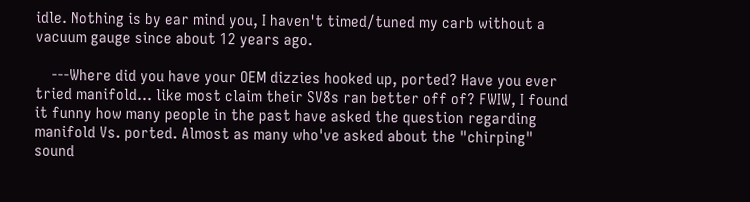idle. Nothing is by ear mind you, I haven't timed/tuned my carb without a vacuum gauge since about 12 years ago.

    ---Where did you have your OEM dizzies hooked up, ported? Have you ever tried manifold... like most claim their SV8s ran better off of? FWIW, I found it funny how many people in the past have asked the question regarding manifold Vs. ported. Almost as many who've asked about the "chirping" sound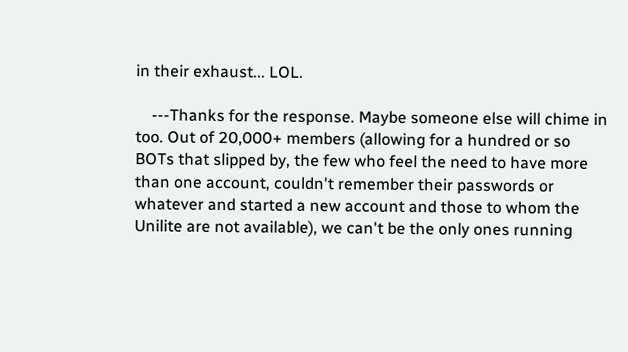in their exhaust... LOL.

    ---Thanks for the response. Maybe someone else will chime in too. Out of 20,000+ members (allowing for a hundred or so BOTs that slipped by, the few who feel the need to have more than one account, couldn't remember their passwords or whatever and started a new account and those to whom the Unilite are not available), we can't be the only ones running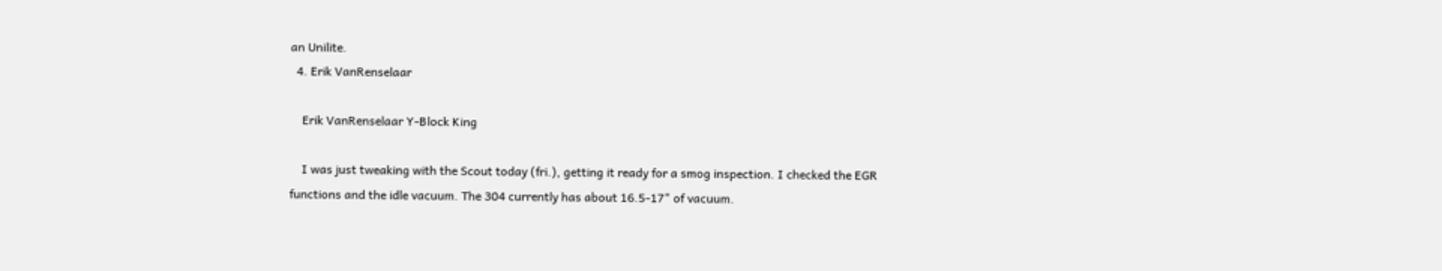an Unilite.
  4. Erik VanRenselaar

    Erik VanRenselaar Y-Block King

    I was just tweaking with the Scout today (fri.), getting it ready for a smog inspection. I checked the EGR functions and the idle vacuum. The 304 currently has about 16.5-17" of vacuum.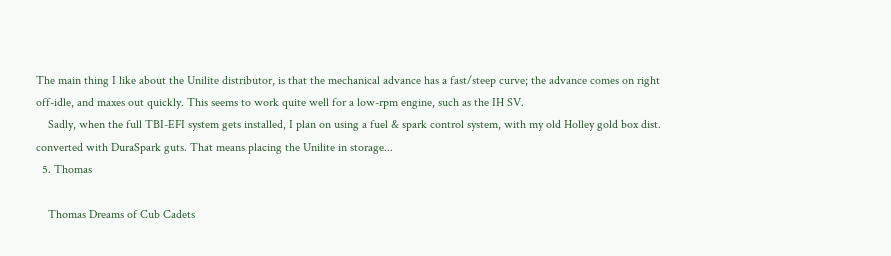The main thing I like about the Unilite distributor, is that the mechanical advance has a fast/steep curve; the advance comes on right off-idle, and maxes out quickly. This seems to work quite well for a low-rpm engine, such as the IH SV.
    Sadly, when the full TBI-EFI system gets installed, I plan on using a fuel & spark control system, with my old Holley gold box dist. converted with DuraSpark guts. That means placing the Unilite in storage...
  5. Thomas

    Thomas Dreams of Cub Cadets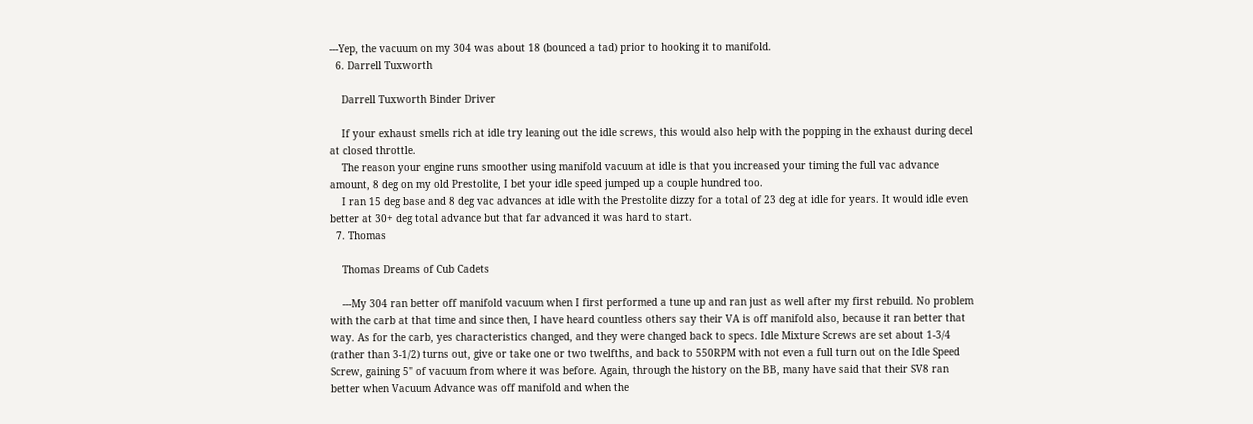---Yep, the vacuum on my 304 was about 18 (bounced a tad) prior to hooking it to manifold.
  6. Darrell Tuxworth

    Darrell Tuxworth Binder Driver

    If your exhaust smells rich at idle try leaning out the idle screws, this would also help with the popping in the exhaust during decel at closed throttle.
    The reason your engine runs smoother using manifold vacuum at idle is that you increased your timing the full vac advance amount, 8 deg on my old Prestolite, I bet your idle speed jumped up a couple hundred too.
    I ran 15 deg base and 8 deg vac advances at idle with the Prestolite dizzy for a total of 23 deg at idle for years. It would idle even better at 30+ deg total advance but that far advanced it was hard to start.
  7. Thomas

    Thomas Dreams of Cub Cadets

    ---My 304 ran better off manifold vacuum when I first performed a tune up and ran just as well after my first rebuild. No problem with the carb at that time and since then, I have heard countless others say their VA is off manifold also, because it ran better that way. As for the carb, yes characteristics changed, and they were changed back to specs. Idle Mixture Screws are set about 1-3/4 (rather than 3-1/2) turns out, give or take one or two twelfths, and back to 550RPM with not even a full turn out on the Idle Speed Screw, gaining 5" of vacuum from where it was before. Again, through the history on the BB, many have said that their SV8 ran better when Vacuum Advance was off manifold and when the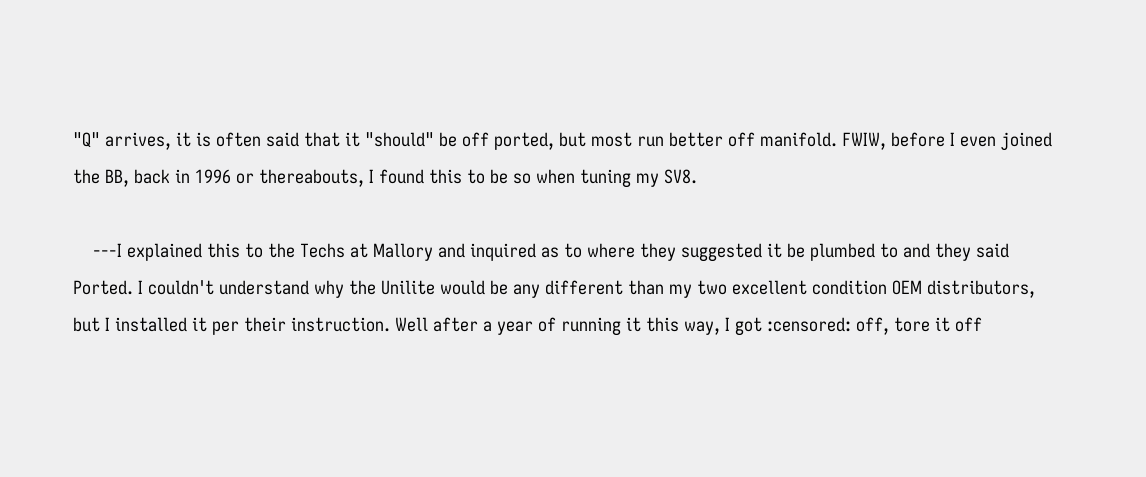"Q" arrives, it is often said that it "should" be off ported, but most run better off manifold. FWIW, before I even joined the BB, back in 1996 or thereabouts, I found this to be so when tuning my SV8.

    ---I explained this to the Techs at Mallory and inquired as to where they suggested it be plumbed to and they said Ported. I couldn't understand why the Unilite would be any different than my two excellent condition OEM distributors, but I installed it per their instruction. Well after a year of running it this way, I got :censored: off, tore it off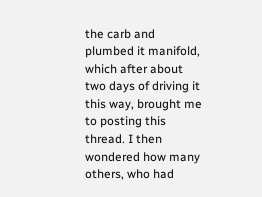the carb and plumbed it manifold, which after about two days of driving it this way, brought me to posting this thread. I then wondered how many others, who had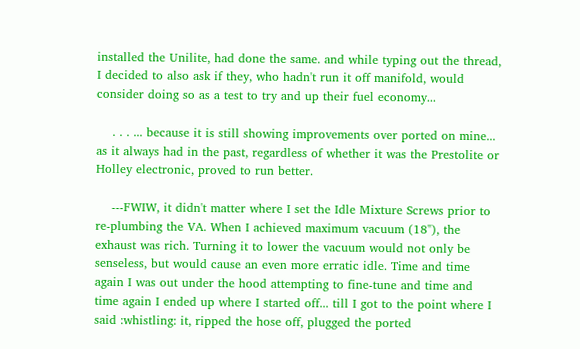installed the Unilite, had done the same. and while typing out the thread, I decided to also ask if they, who hadn't run it off manifold, would consider doing so as a test to try and up their fuel economy...

    . . . ... because it is still showing improvements over ported on mine... as it always had in the past, regardless of whether it was the Prestolite or Holley electronic, proved to run better.

    ---FWIW, it didn't matter where I set the Idle Mixture Screws prior to re-plumbing the VA. When I achieved maximum vacuum (18"), the exhaust was rich. Turning it to lower the vacuum would not only be senseless, but would cause an even more erratic idle. Time and time again I was out under the hood attempting to fine-tune and time and time again I ended up where I started off... till I got to the point where I said :whistling: it, ripped the hose off, plugged the ported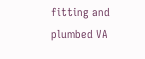fitting and plumbed VA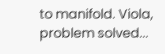to manifold. Viola, problem solved...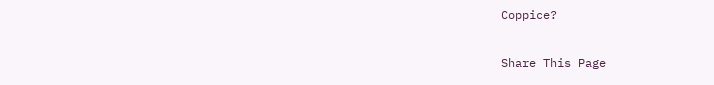Coppice?

Share This Page